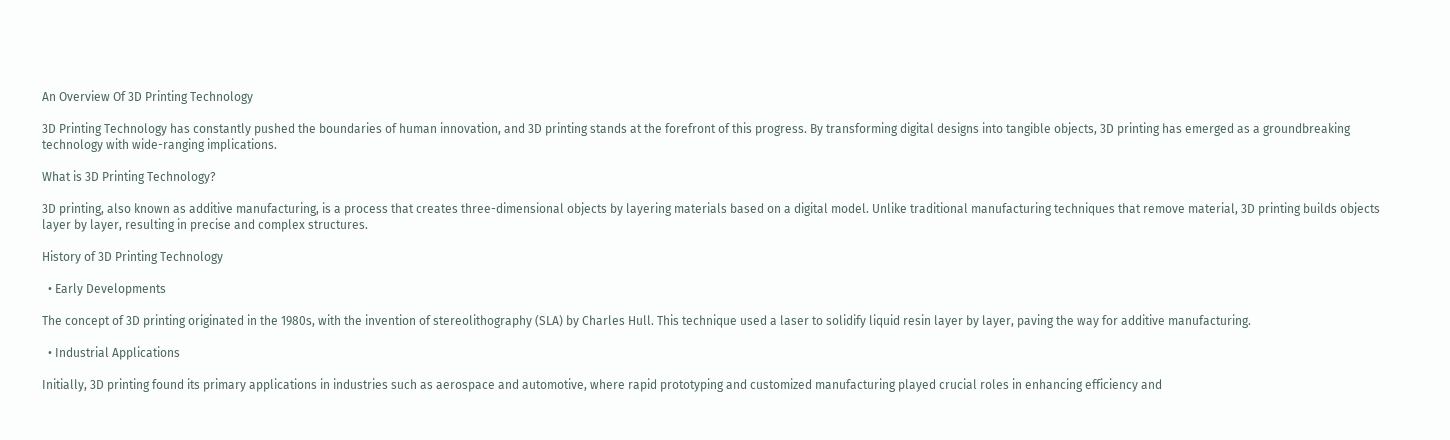An Overview Of 3D Printing Technology

3D Printing Technology has constantly pushed the boundaries of human innovation, and 3D printing stands at the forefront of this progress. By transforming digital designs into tangible objects, 3D printing has emerged as a groundbreaking technology with wide-ranging implications.

What is 3D Printing Technology?

3D printing, also known as additive manufacturing, is a process that creates three-dimensional objects by layering materials based on a digital model. Unlike traditional manufacturing techniques that remove material, 3D printing builds objects layer by layer, resulting in precise and complex structures.

History of 3D Printing Technology

  • Early Developments

The concept of 3D printing originated in the 1980s, with the invention of stereolithography (SLA) by Charles Hull. This technique used a laser to solidify liquid resin layer by layer, paving the way for additive manufacturing.

  • Industrial Applications

Initially, 3D printing found its primary applications in industries such as aerospace and automotive, where rapid prototyping and customized manufacturing played crucial roles in enhancing efficiency and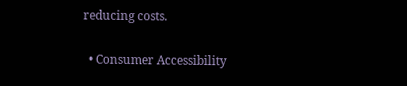reducing costs.

  • Consumer Accessibility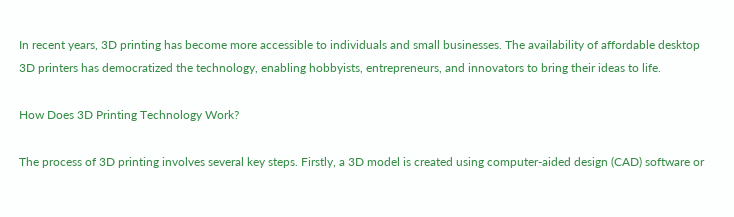In recent years, 3D printing has become more accessible to individuals and small businesses. The availability of affordable desktop 3D printers has democratized the technology, enabling hobbyists, entrepreneurs, and innovators to bring their ideas to life.

How Does 3D Printing Technology Work?

The process of 3D printing involves several key steps. Firstly, a 3D model is created using computer-aided design (CAD) software or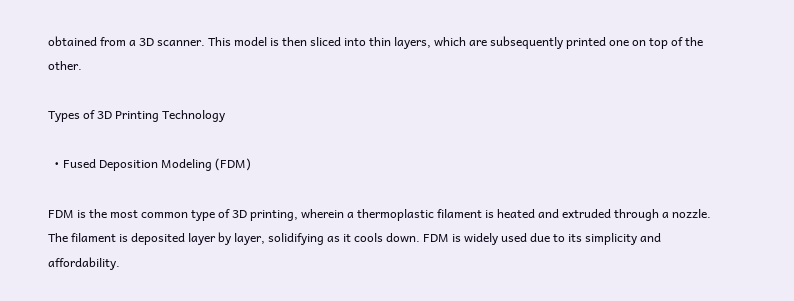obtained from a 3D scanner. This model is then sliced into thin layers, which are subsequently printed one on top of the other.

Types of 3D Printing Technology

  • Fused Deposition Modeling (FDM)

FDM is the most common type of 3D printing, wherein a thermoplastic filament is heated and extruded through a nozzle. The filament is deposited layer by layer, solidifying as it cools down. FDM is widely used due to its simplicity and affordability.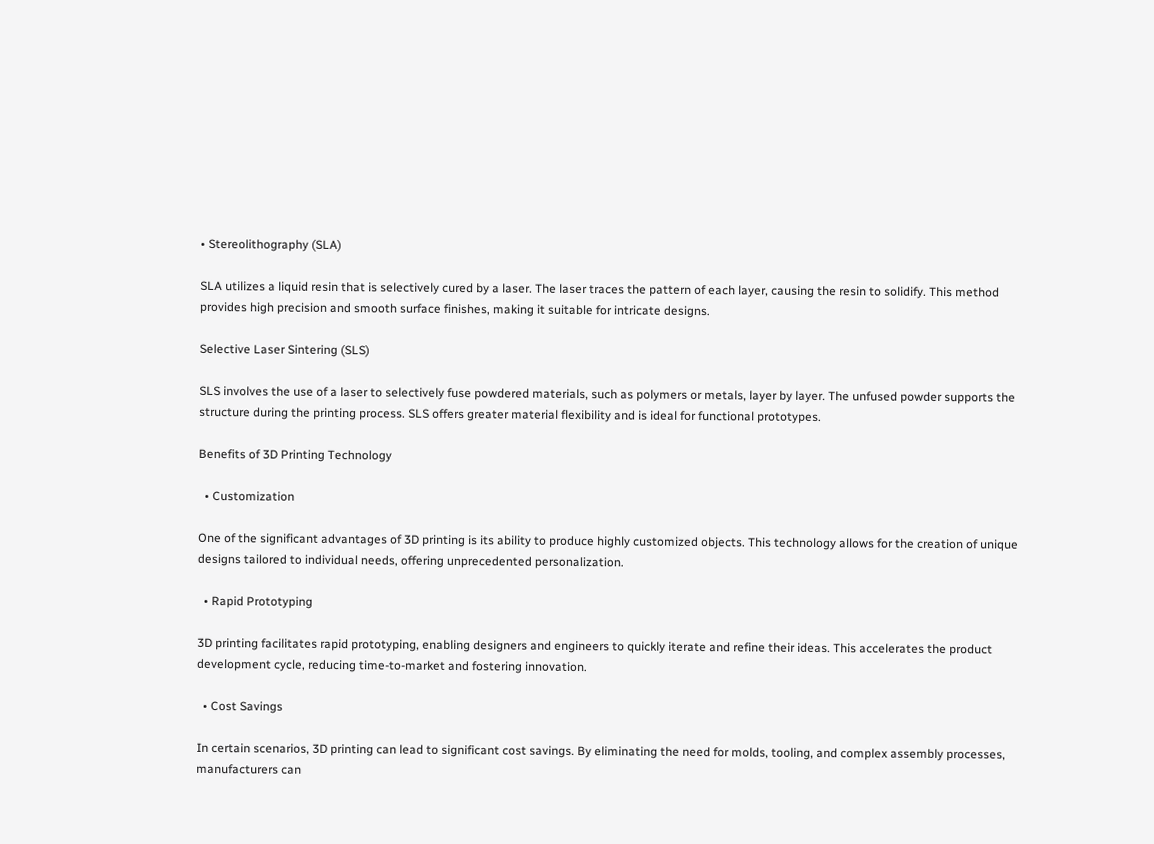• Stereolithography (SLA)

SLA utilizes a liquid resin that is selectively cured by a laser. The laser traces the pattern of each layer, causing the resin to solidify. This method provides high precision and smooth surface finishes, making it suitable for intricate designs.

Selective Laser Sintering (SLS)

SLS involves the use of a laser to selectively fuse powdered materials, such as polymers or metals, layer by layer. The unfused powder supports the structure during the printing process. SLS offers greater material flexibility and is ideal for functional prototypes.

Benefits of 3D Printing Technology

  • Customization

One of the significant advantages of 3D printing is its ability to produce highly customized objects. This technology allows for the creation of unique designs tailored to individual needs, offering unprecedented personalization.

  • Rapid Prototyping

3D printing facilitates rapid prototyping, enabling designers and engineers to quickly iterate and refine their ideas. This accelerates the product development cycle, reducing time-to-market and fostering innovation.

  • Cost Savings

In certain scenarios, 3D printing can lead to significant cost savings. By eliminating the need for molds, tooling, and complex assembly processes, manufacturers can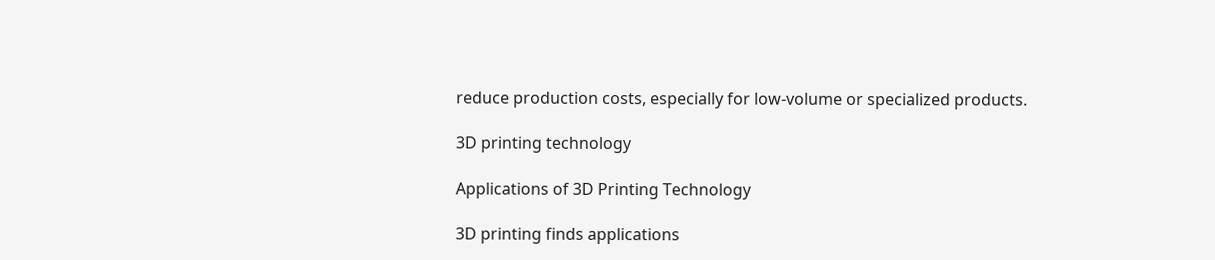reduce production costs, especially for low-volume or specialized products.

3D printing technology

Applications of 3D Printing Technology

3D printing finds applications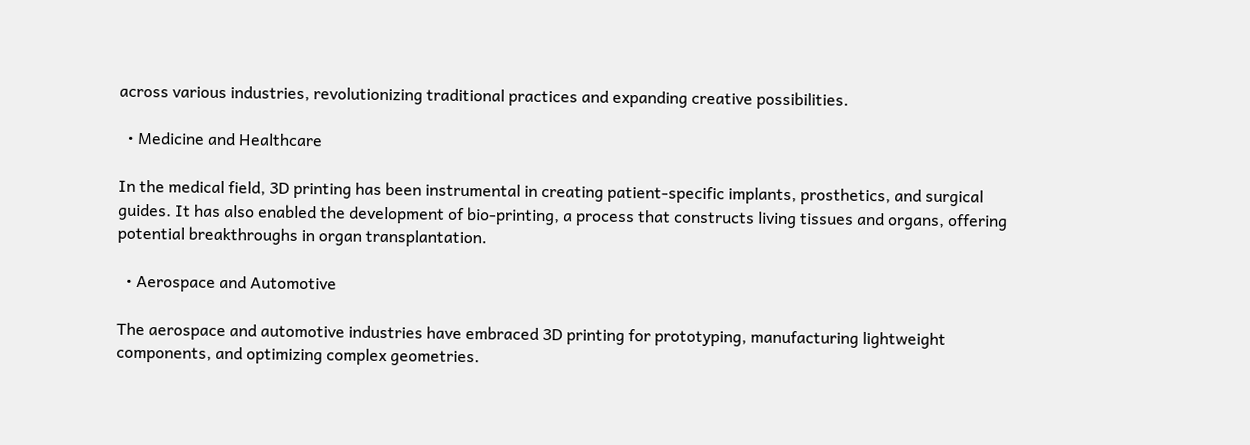across various industries, revolutionizing traditional practices and expanding creative possibilities.

  • Medicine and Healthcare

In the medical field, 3D printing has been instrumental in creating patient-specific implants, prosthetics, and surgical guides. It has also enabled the development of bio-printing, a process that constructs living tissues and organs, offering potential breakthroughs in organ transplantation.

  • Aerospace and Automotive

The aerospace and automotive industries have embraced 3D printing for prototyping, manufacturing lightweight components, and optimizing complex geometries.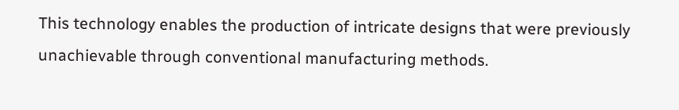This technology enables the production of intricate designs that were previously unachievable through conventional manufacturing methods.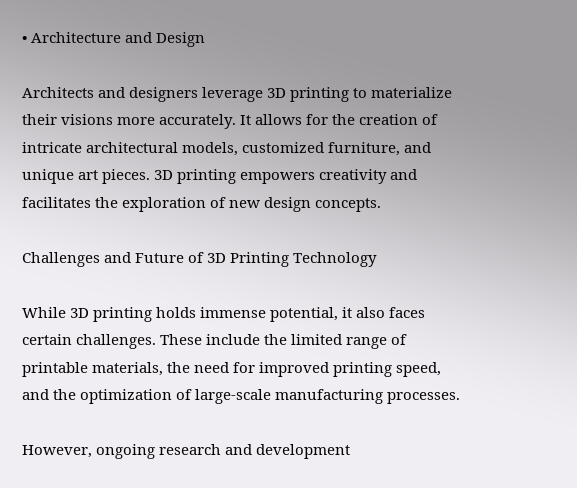• Architecture and Design

Architects and designers leverage 3D printing to materialize their visions more accurately. It allows for the creation of intricate architectural models, customized furniture, and unique art pieces. 3D printing empowers creativity and facilitates the exploration of new design concepts.

Challenges and Future of 3D Printing Technology

While 3D printing holds immense potential, it also faces certain challenges. These include the limited range of printable materials, the need for improved printing speed, and the optimization of large-scale manufacturing processes.

However, ongoing research and development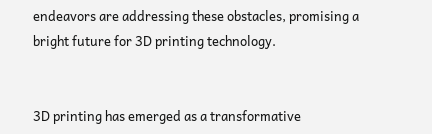endeavors are addressing these obstacles, promising a bright future for 3D printing technology.


3D printing has emerged as a transformative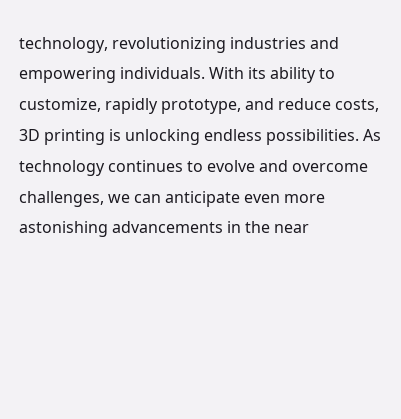technology, revolutionizing industries and empowering individuals. With its ability to customize, rapidly prototype, and reduce costs, 3D printing is unlocking endless possibilities. As technology continues to evolve and overcome challenges, we can anticipate even more astonishing advancements in the near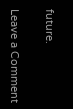future.

Leave a Comment